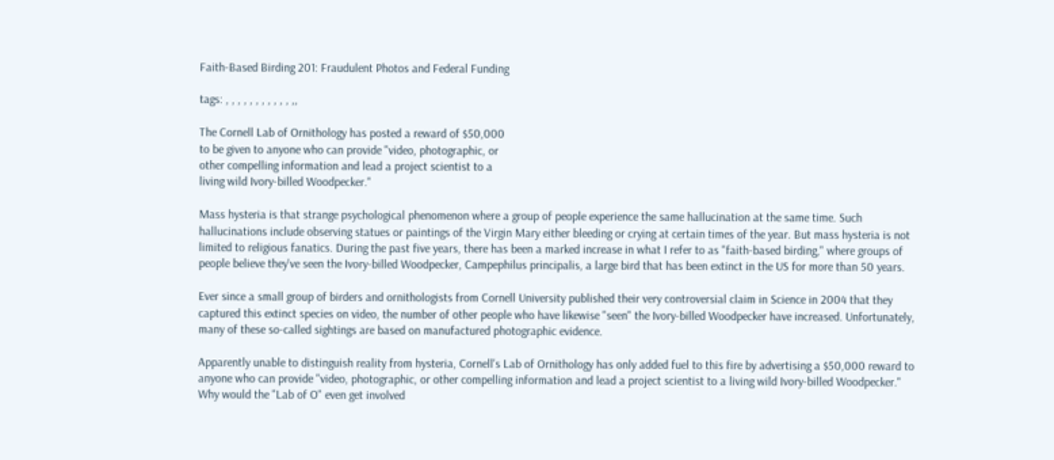Faith-Based Birding 201: Fraudulent Photos and Federal Funding

tags: , , , , , , , , , , , ,,

The Cornell Lab of Ornithology has posted a reward of $50,000
to be given to anyone who can provide "video, photographic, or
other compelling information and lead a project scientist to a
living wild Ivory-billed Woodpecker."

Mass hysteria is that strange psychological phenomenon where a group of people experience the same hallucination at the same time. Such hallucinations include observing statues or paintings of the Virgin Mary either bleeding or crying at certain times of the year. But mass hysteria is not limited to religious fanatics. During the past five years, there has been a marked increase in what I refer to as "faith-based birding," where groups of people believe they've seen the Ivory-billed Woodpecker, Campephilus principalis, a large bird that has been extinct in the US for more than 50 years.

Ever since a small group of birders and ornithologists from Cornell University published their very controversial claim in Science in 2004 that they captured this extinct species on video, the number of other people who have likewise "seen" the Ivory-billed Woodpecker have increased. Unfortunately, many of these so-called sightings are based on manufactured photographic evidence.

Apparently unable to distinguish reality from hysteria, Cornell's Lab of Ornithology has only added fuel to this fire by advertising a $50,000 reward to anyone who can provide "video, photographic, or other compelling information and lead a project scientist to a living wild Ivory-billed Woodpecker." Why would the "Lab of O" even get involved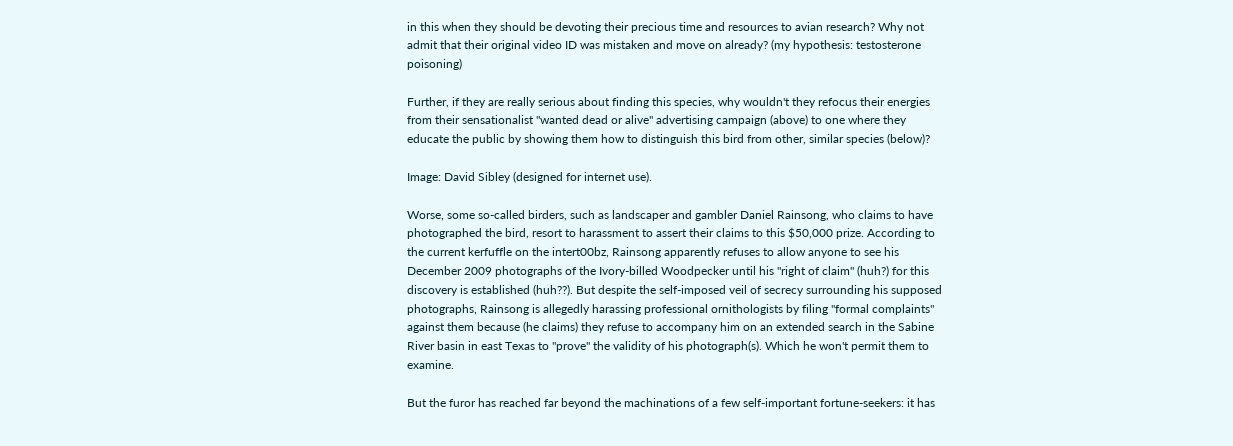in this when they should be devoting their precious time and resources to avian research? Why not admit that their original video ID was mistaken and move on already? (my hypothesis: testosterone poisoning)

Further, if they are really serious about finding this species, why wouldn't they refocus their energies from their sensationalist "wanted dead or alive" advertising campaign (above) to one where they educate the public by showing them how to distinguish this bird from other, similar species (below)?

Image: David Sibley (designed for internet use).

Worse, some so-called birders, such as landscaper and gambler Daniel Rainsong, who claims to have photographed the bird, resort to harassment to assert their claims to this $50,000 prize. According to the current kerfuffle on the intert00bz, Rainsong apparently refuses to allow anyone to see his December 2009 photographs of the Ivory-billed Woodpecker until his "right of claim" (huh?) for this discovery is established (huh??). But despite the self-imposed veil of secrecy surrounding his supposed photographs, Rainsong is allegedly harassing professional ornithologists by filing "formal complaints" against them because (he claims) they refuse to accompany him on an extended search in the Sabine River basin in east Texas to "prove" the validity of his photograph(s). Which he won't permit them to examine.

But the furor has reached far beyond the machinations of a few self-important fortune-seekers: it has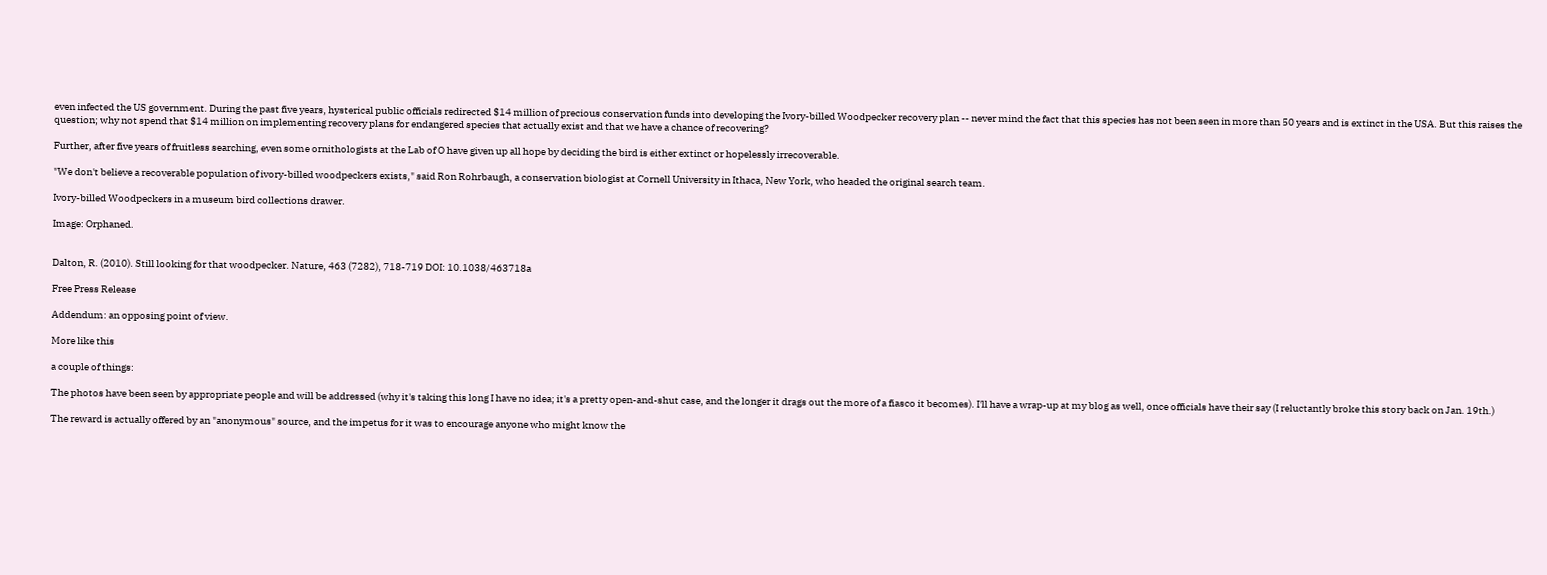even infected the US government. During the past five years, hysterical public officials redirected $14 million of precious conservation funds into developing the Ivory-billed Woodpecker recovery plan -- never mind the fact that this species has not been seen in more than 50 years and is extinct in the USA. But this raises the question; why not spend that $14 million on implementing recovery plans for endangered species that actually exist and that we have a chance of recovering?

Further, after five years of fruitless searching, even some ornithologists at the Lab of O have given up all hope by deciding the bird is either extinct or hopelessly irrecoverable.

"We don't believe a recoverable population of ivory-billed woodpeckers exists," said Ron Rohrbaugh, a conservation biologist at Cornell University in Ithaca, New York, who headed the original search team.

Ivory-billed Woodpeckers in a museum bird collections drawer.

Image: Orphaned.


Dalton, R. (2010). Still looking for that woodpecker. Nature, 463 (7282), 718-719 DOI: 10.1038/463718a

Free Press Release

Addendum: an opposing point of view.

More like this

a couple of things:

The photos have been seen by appropriate people and will be addressed (why it's taking this long I have no idea; it's a pretty open-and-shut case, and the longer it drags out the more of a fiasco it becomes). I'll have a wrap-up at my blog as well, once officials have their say (I reluctantly broke this story back on Jan. 19th.)

The reward is actually offered by an "anonymous" source, and the impetus for it was to encourage anyone who might know the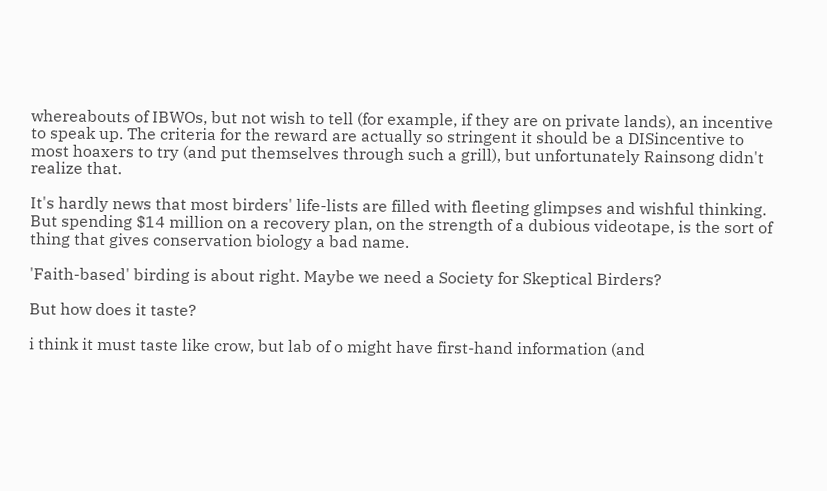whereabouts of IBWOs, but not wish to tell (for example, if they are on private lands), an incentive to speak up. The criteria for the reward are actually so stringent it should be a DISincentive to most hoaxers to try (and put themselves through such a grill), but unfortunately Rainsong didn't realize that.

It's hardly news that most birders' life-lists are filled with fleeting glimpses and wishful thinking. But spending $14 million on a recovery plan, on the strength of a dubious videotape, is the sort of thing that gives conservation biology a bad name.

'Faith-based' birding is about right. Maybe we need a Society for Skeptical Birders?

But how does it taste?

i think it must taste like crow, but lab of o might have first-hand information (and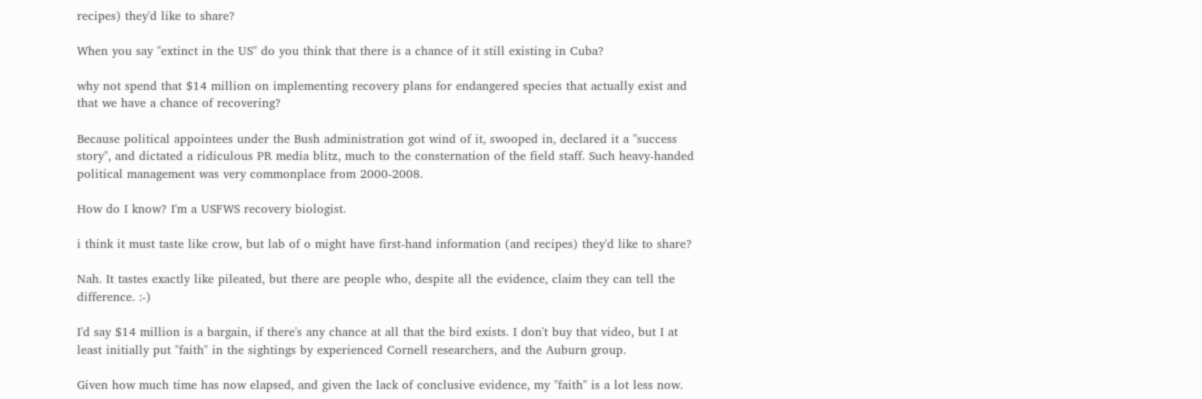recipes) they'd like to share?

When you say "extinct in the US" do you think that there is a chance of it still existing in Cuba?

why not spend that $14 million on implementing recovery plans for endangered species that actually exist and that we have a chance of recovering?

Because political appointees under the Bush administration got wind of it, swooped in, declared it a "success story", and dictated a ridiculous PR media blitz, much to the consternation of the field staff. Such heavy-handed political management was very commonplace from 2000-2008.

How do I know? I'm a USFWS recovery biologist.

i think it must taste like crow, but lab of o might have first-hand information (and recipes) they'd like to share?

Nah. It tastes exactly like pileated, but there are people who, despite all the evidence, claim they can tell the difference. :-)

I'd say $14 million is a bargain, if there's any chance at all that the bird exists. I don't buy that video, but I at least initially put "faith" in the sightings by experienced Cornell researchers, and the Auburn group.

Given how much time has now elapsed, and given the lack of conclusive evidence, my "faith" is a lot less now.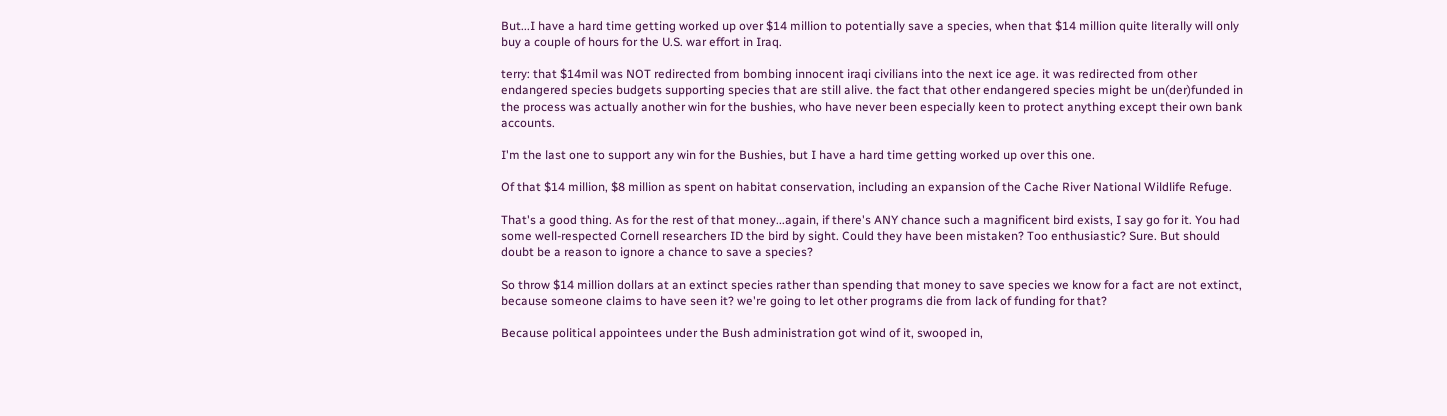But...I have a hard time getting worked up over $14 million to potentially save a species, when that $14 million quite literally will only buy a couple of hours for the U.S. war effort in Iraq.

terry: that $14mil was NOT redirected from bombing innocent iraqi civilians into the next ice age. it was redirected from other endangered species budgets supporting species that are still alive. the fact that other endangered species might be un(der)funded in the process was actually another win for the bushies, who have never been especially keen to protect anything except their own bank accounts.

I'm the last one to support any win for the Bushies, but I have a hard time getting worked up over this one.

Of that $14 million, $8 million as spent on habitat conservation, including an expansion of the Cache River National Wildlife Refuge.

That's a good thing. As for the rest of that money...again, if there's ANY chance such a magnificent bird exists, I say go for it. You had some well-respected Cornell researchers ID the bird by sight. Could they have been mistaken? Too enthusiastic? Sure. But should doubt be a reason to ignore a chance to save a species?

So throw $14 million dollars at an extinct species rather than spending that money to save species we know for a fact are not extinct, because someone claims to have seen it? we're going to let other programs die from lack of funding for that?

Because political appointees under the Bush administration got wind of it, swooped in,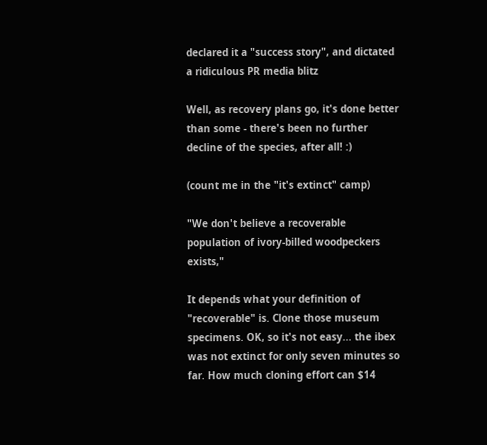declared it a "success story", and dictated a ridiculous PR media blitz

Well, as recovery plans go, it's done better than some - there's been no further decline of the species, after all! :)

(count me in the "it's extinct" camp)

"We don't believe a recoverable population of ivory-billed woodpeckers exists,"

It depends what your definition of "recoverable" is. Clone those museum specimens. OK, so it's not easy... the ibex was not extinct for only seven minutes so far. How much cloning effort can $14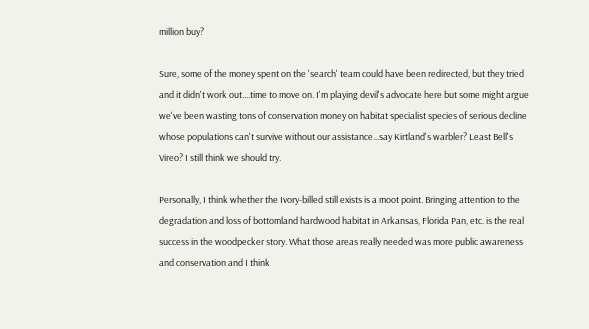million buy?

Sure, some of the money spent on the 'search' team could have been redirected, but they tried and it didn't work out....time to move on. I'm playing devil's advocate here but some might argue we've been wasting tons of conservation money on habitat specialist species of serious decline whose populations can't survive without our assistance...say Kirtland's warbler? Least Bell's Vireo? I still think we should try.

Personally, I think whether the Ivory-billed still exists is a moot point. Bringing attention to the degradation and loss of bottomland hardwood habitat in Arkansas, Florida Pan, etc. is the real success in the woodpecker story. What those areas really needed was more public awareness and conservation and I think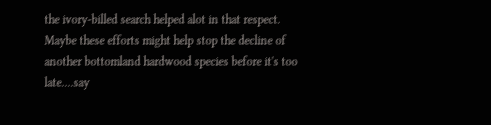the ivory-billed search helped alot in that respect. Maybe these efforts might help stop the decline of another bottomland hardwood species before it's too late....say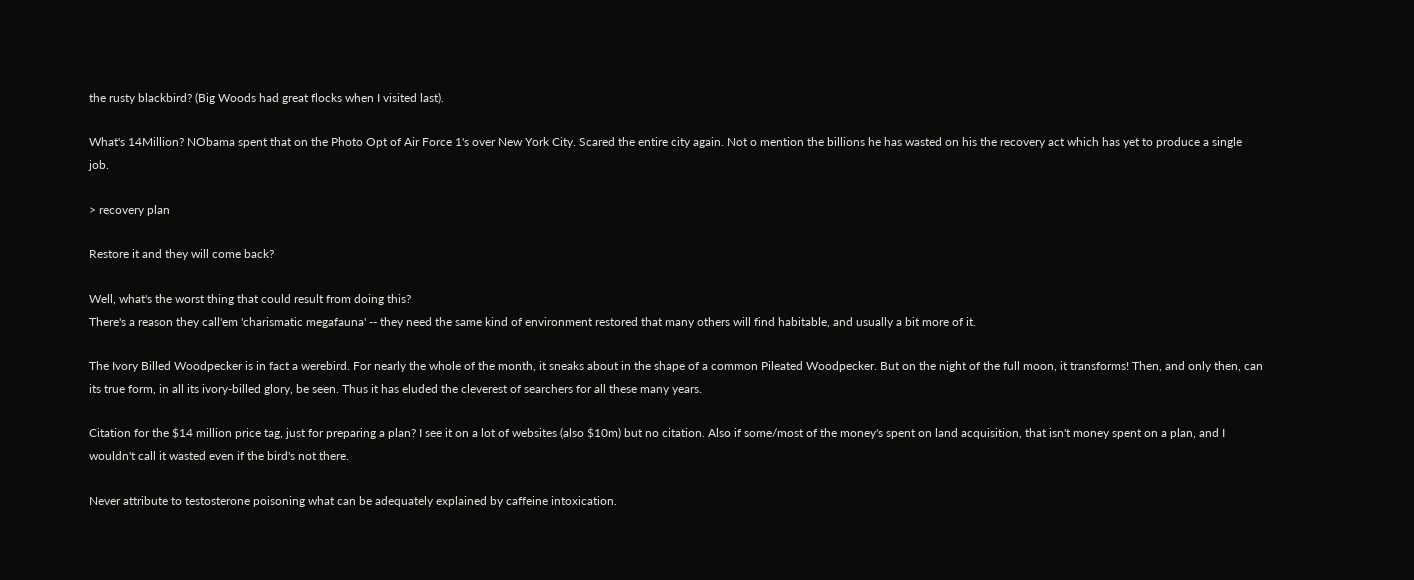the rusty blackbird? (Big Woods had great flocks when I visited last).

What's 14Million? NObama spent that on the Photo Opt of Air Force 1's over New York City. Scared the entire city again. Not o mention the billions he has wasted on his the recovery act which has yet to produce a single job.

> recovery plan

Restore it and they will come back?

Well, what's the worst thing that could result from doing this?
There's a reason they call'em 'charismatic megafauna' -- they need the same kind of environment restored that many others will find habitable, and usually a bit more of it.

The Ivory Billed Woodpecker is in fact a werebird. For nearly the whole of the month, it sneaks about in the shape of a common Pileated Woodpecker. But on the night of the full moon, it transforms! Then, and only then, can its true form, in all its ivory-billed glory, be seen. Thus it has eluded the cleverest of searchers for all these many years.

Citation for the $14 million price tag, just for preparing a plan? I see it on a lot of websites (also $10m) but no citation. Also if some/most of the money's spent on land acquisition, that isn't money spent on a plan, and I wouldn't call it wasted even if the bird's not there.

Never attribute to testosterone poisoning what can be adequately explained by caffeine intoxication.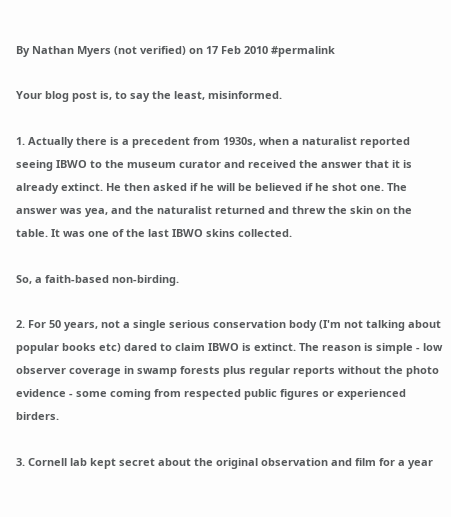By Nathan Myers (not verified) on 17 Feb 2010 #permalink

Your blog post is, to say the least, misinformed.

1. Actually there is a precedent from 1930s, when a naturalist reported seeing IBWO to the museum curator and received the answer that it is already extinct. He then asked if he will be believed if he shot one. The answer was yea, and the naturalist returned and threw the skin on the table. It was one of the last IBWO skins collected.

So, a faith-based non-birding.

2. For 50 years, not a single serious conservation body (I'm not talking about popular books etc) dared to claim IBWO is extinct. The reason is simple - low observer coverage in swamp forests plus regular reports without the photo evidence - some coming from respected public figures or experienced birders.

3. Cornell lab kept secret about the original observation and film for a year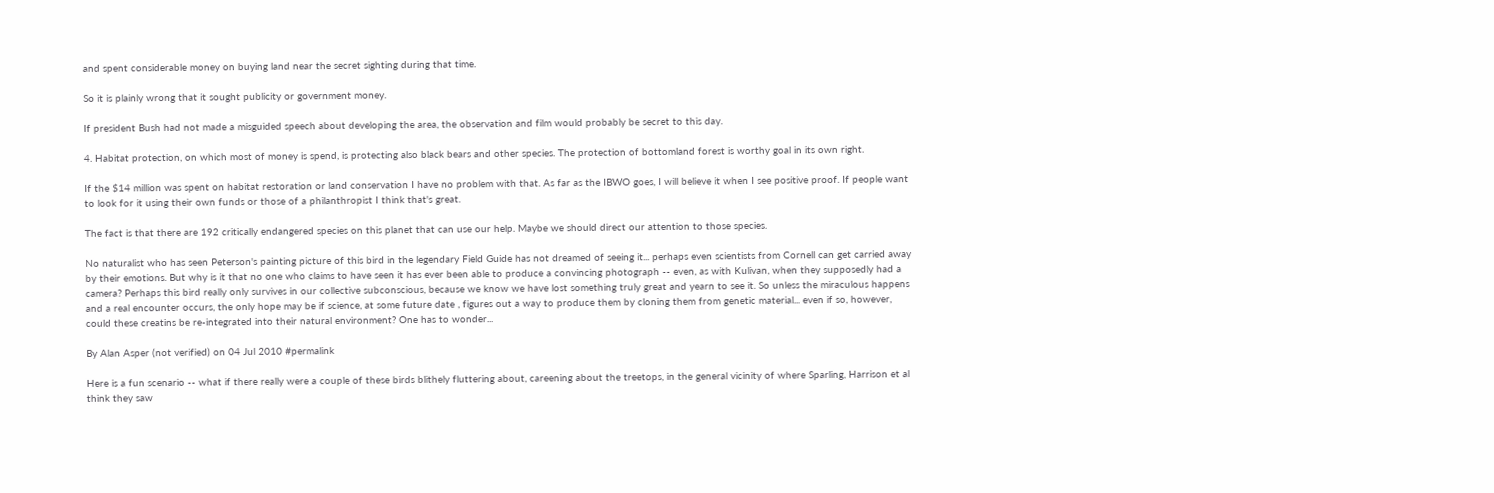and spent considerable money on buying land near the secret sighting during that time.

So it is plainly wrong that it sought publicity or government money.

If president Bush had not made a misguided speech about developing the area, the observation and film would probably be secret to this day.

4. Habitat protection, on which most of money is spend, is protecting also black bears and other species. The protection of bottomland forest is worthy goal in its own right.

If the $14 million was spent on habitat restoration or land conservation I have no problem with that. As far as the IBWO goes, I will believe it when I see positive proof. If people want to look for it using their own funds or those of a philanthropist I think that's great.

The fact is that there are 192 critically endangered species on this planet that can use our help. Maybe we should direct our attention to those species.

No naturalist who has seen Peterson's painting picture of this bird in the legendary Field Guide has not dreamed of seeing it... perhaps even scientists from Cornell can get carried away by their emotions. But why is it that no one who claims to have seen it has ever been able to produce a convincing photograph -- even, as with Kulivan, when they supposedly had a camera? Perhaps this bird really only survives in our collective subconscious, because we know we have lost something truly great and yearn to see it. So unless the miraculous happens and a real encounter occurs, the only hope may be if science, at some future date , figures out a way to produce them by cloning them from genetic material... even if so, however, could these creatins be re-integrated into their natural environment? One has to wonder...

By Alan Asper (not verified) on 04 Jul 2010 #permalink

Here is a fun scenario -- what if there really were a couple of these birds blithely fluttering about, careening about the treetops, in the general vicinity of where Sparling, Harrison et al think they saw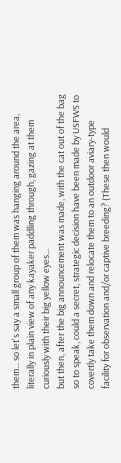them... so let's say a small group of them was hanging around the area, literally in plain view of any kayaker paddling through, gazing at them curiously with their big yellow eyes...
but then, after the big announcement was made, with the cat out of the bag so to speak, could a secret, strategic decision have been made by USFWS to covertly take them down and relocate them to an outdoor aviary-type facility for observation and/or captive breeding? (These then would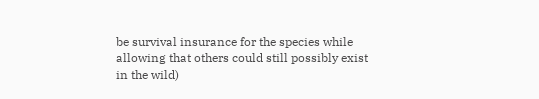be survival insurance for the species while allowing that others could still possibly exist in the wild)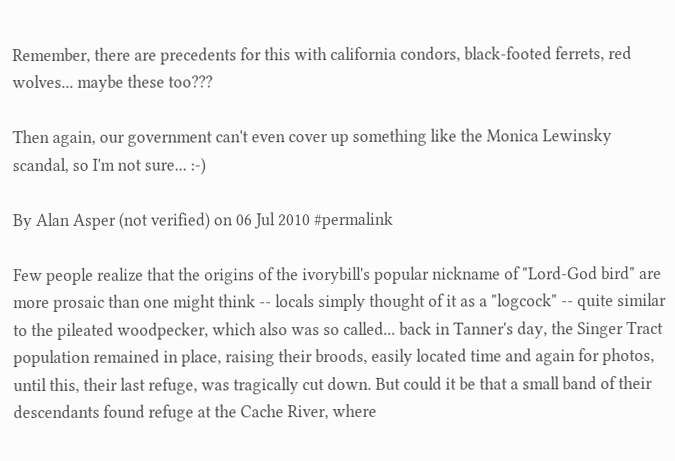Remember, there are precedents for this with california condors, black-footed ferrets, red wolves... maybe these too???

Then again, our government can't even cover up something like the Monica Lewinsky scandal, so I'm not sure... :-)

By Alan Asper (not verified) on 06 Jul 2010 #permalink

Few people realize that the origins of the ivorybill's popular nickname of "Lord-God bird" are more prosaic than one might think -- locals simply thought of it as a "logcock" -- quite similar to the pileated woodpecker, which also was so called... back in Tanner's day, the Singer Tract population remained in place, raising their broods, easily located time and again for photos, until this, their last refuge, was tragically cut down. But could it be that a small band of their descendants found refuge at the Cache River, where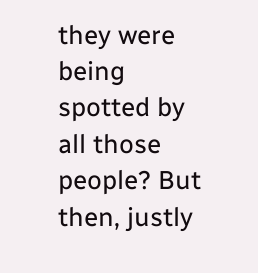they were being spotted by all those people? But then, justly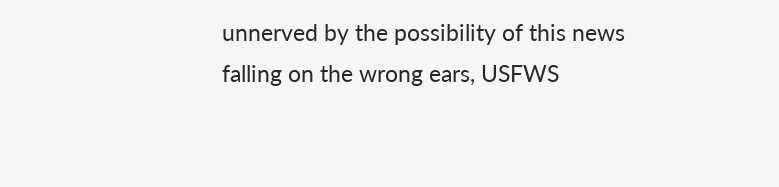unnerved by the possibility of this news falling on the wrong ears, USFWS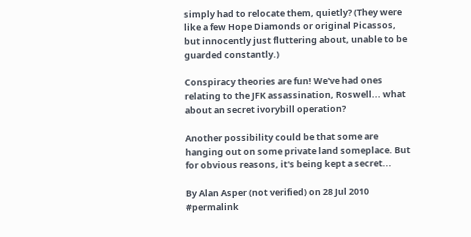simply had to relocate them, quietly? (They were like a few Hope Diamonds or original Picassos, but innocently just fluttering about, unable to be guarded constantly.)

Conspiracy theories are fun! We've had ones relating to the JFK assassination, Roswell... what about an secret ivorybill operation?

Another possibility could be that some are hanging out on some private land someplace. But for obvious reasons, it's being kept a secret...

By Alan Asper (not verified) on 28 Jul 2010 #permalink